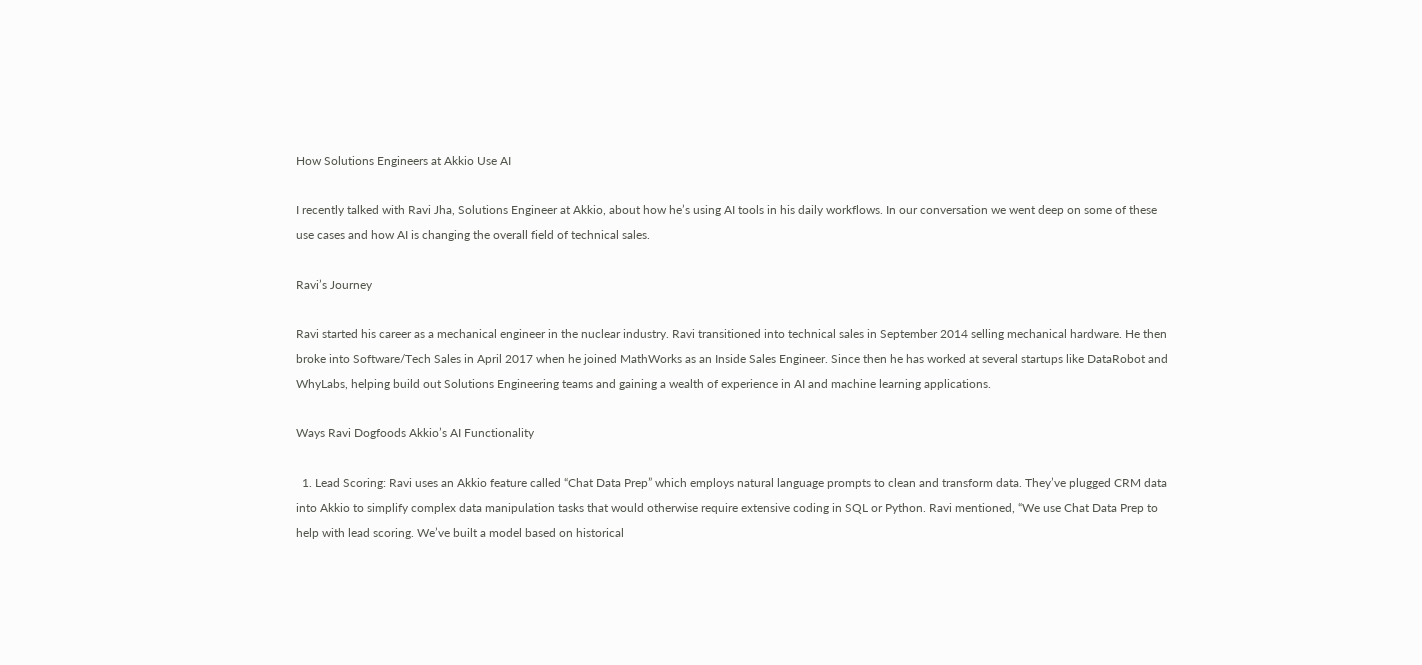How Solutions Engineers at Akkio Use AI

I recently talked with Ravi Jha, Solutions Engineer at Akkio, about how he’s using AI tools in his daily workflows. In our conversation we went deep on some of these use cases and how AI is changing the overall field of technical sales.

Ravi’s Journey

Ravi started his career as a mechanical engineer in the nuclear industry. Ravi transitioned into technical sales in September 2014 selling mechanical hardware. He then broke into Software/Tech Sales in April 2017 when he joined MathWorks as an Inside Sales Engineer. Since then he has worked at several startups like DataRobot and WhyLabs, helping build out Solutions Engineering teams and gaining a wealth of experience in AI and machine learning applications.

Ways Ravi Dogfoods Akkio’s AI Functionality

  1. Lead Scoring: Ravi uses an Akkio feature called “Chat Data Prep” which employs natural language prompts to clean and transform data. They’ve plugged CRM data into Akkio to simplify complex data manipulation tasks that would otherwise require extensive coding in SQL or Python. Ravi mentioned, “We use Chat Data Prep to help with lead scoring. We’ve built a model based on historical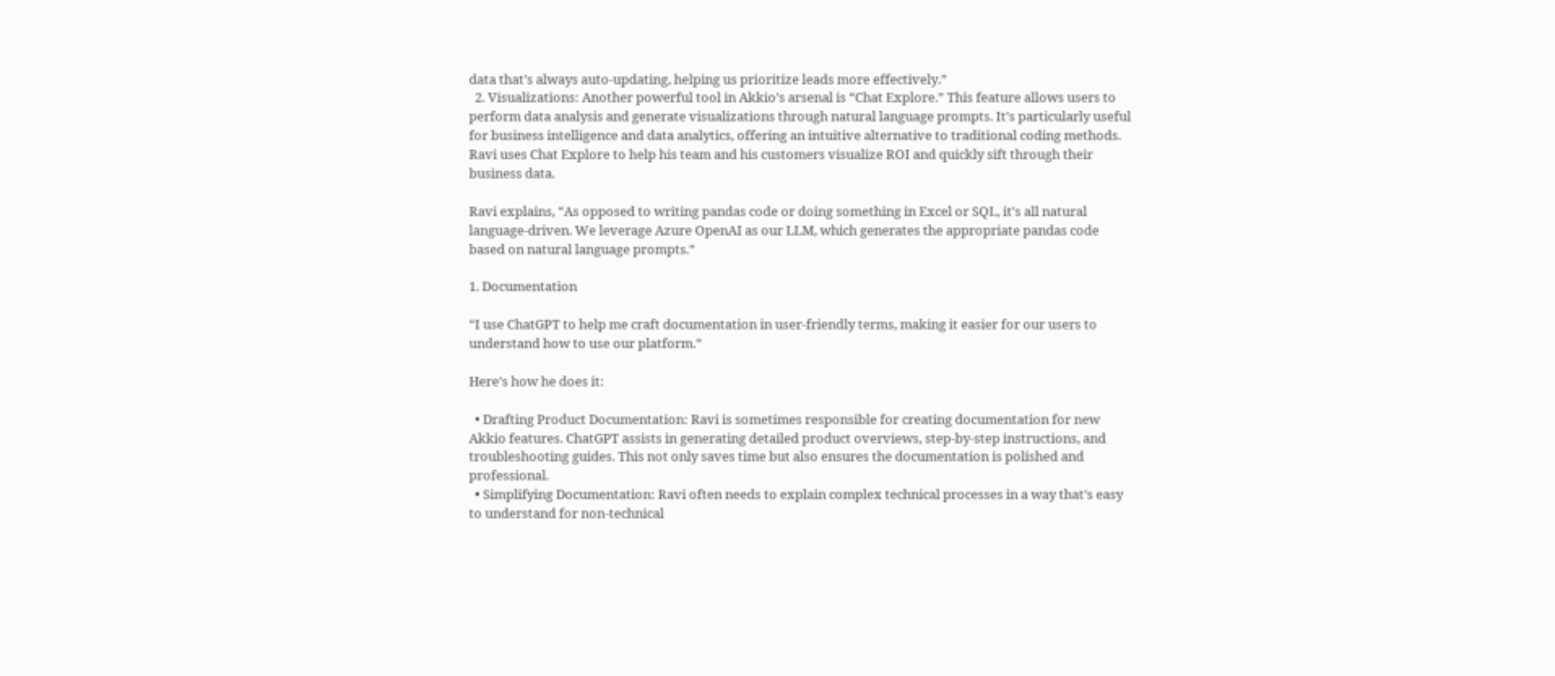data that’s always auto-updating, helping us prioritize leads more effectively.”
  2. Visualizations: Another powerful tool in Akkio’s arsenal is “Chat Explore.” This feature allows users to perform data analysis and generate visualizations through natural language prompts. It’s particularly useful for business intelligence and data analytics, offering an intuitive alternative to traditional coding methods. Ravi uses Chat Explore to help his team and his customers visualize ROI and quickly sift through their business data.

Ravi explains, “As opposed to writing pandas code or doing something in Excel or SQL, it's all natural language-driven. We leverage Azure OpenAI as our LLM, which generates the appropriate pandas code based on natural language prompts.”

1. Documentation

“I use ChatGPT to help me craft documentation in user-friendly terms, making it easier for our users to understand how to use our platform.”

Here’s how he does it:

  • Drafting Product Documentation: Ravi is sometimes responsible for creating documentation for new Akkio features. ChatGPT assists in generating detailed product overviews, step-by-step instructions, and troubleshooting guides. This not only saves time but also ensures the documentation is polished and professional.
  • Simplifying Documentation: Ravi often needs to explain complex technical processes in a way that’s easy to understand for non-technical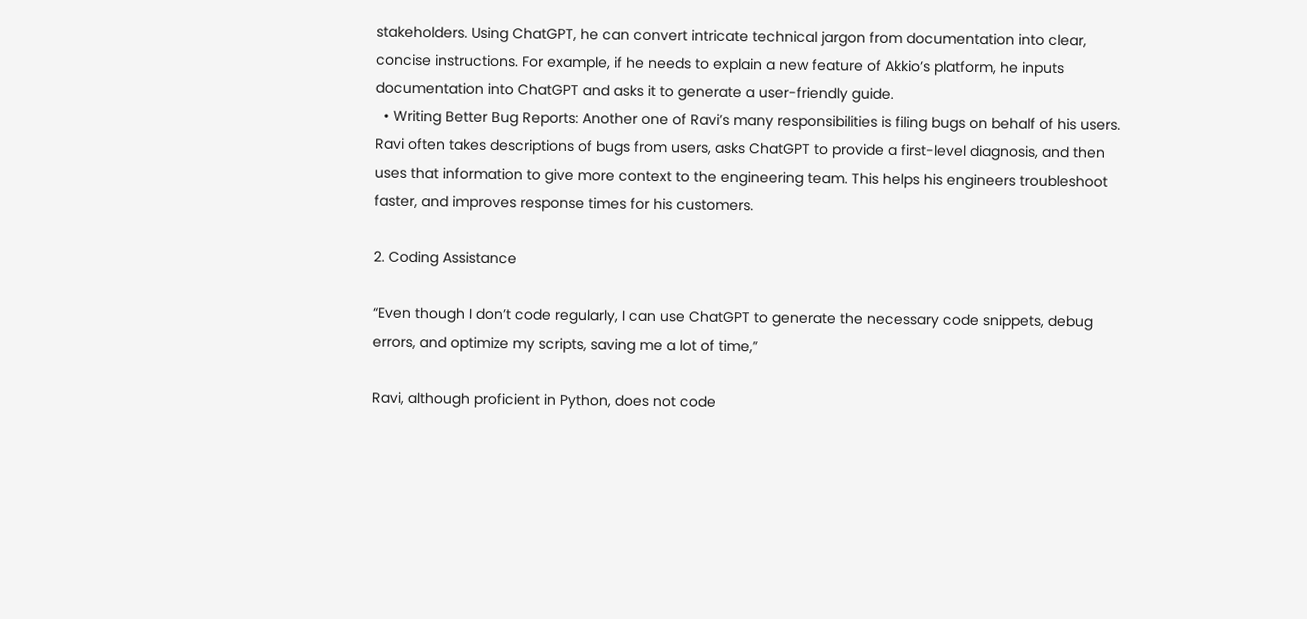stakeholders. Using ChatGPT, he can convert intricate technical jargon from documentation into clear, concise instructions. For example, if he needs to explain a new feature of Akkio’s platform, he inputs documentation into ChatGPT and asks it to generate a user-friendly guide.
  • Writing Better Bug Reports: Another one of Ravi’s many responsibilities is filing bugs on behalf of his users. Ravi often takes descriptions of bugs from users, asks ChatGPT to provide a first-level diagnosis, and then uses that information to give more context to the engineering team. This helps his engineers troubleshoot faster, and improves response times for his customers.

2. Coding Assistance

“Even though I don’t code regularly, I can use ChatGPT to generate the necessary code snippets, debug errors, and optimize my scripts, saving me a lot of time,”

Ravi, although proficient in Python, does not code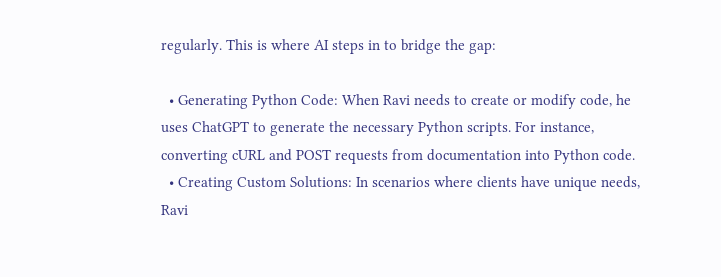regularly. This is where AI steps in to bridge the gap:

  • Generating Python Code: When Ravi needs to create or modify code, he uses ChatGPT to generate the necessary Python scripts. For instance, converting cURL and POST requests from documentation into Python code.
  • Creating Custom Solutions: In scenarios where clients have unique needs, Ravi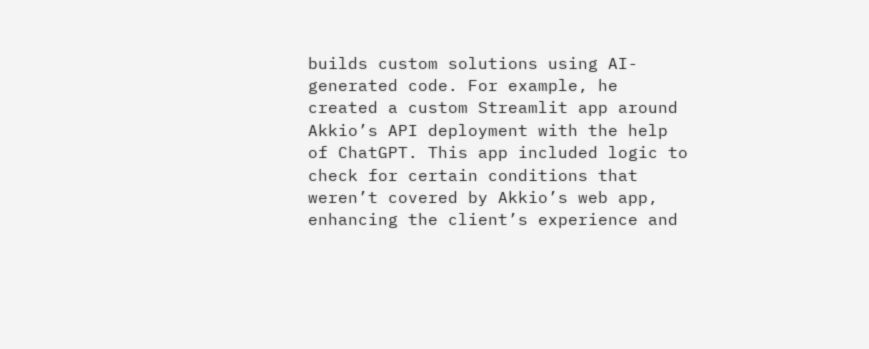builds custom solutions using AI-generated code. For example, he created a custom Streamlit app around Akkio’s API deployment with the help of ChatGPT. This app included logic to check for certain conditions that weren’t covered by Akkio’s web app, enhancing the client’s experience and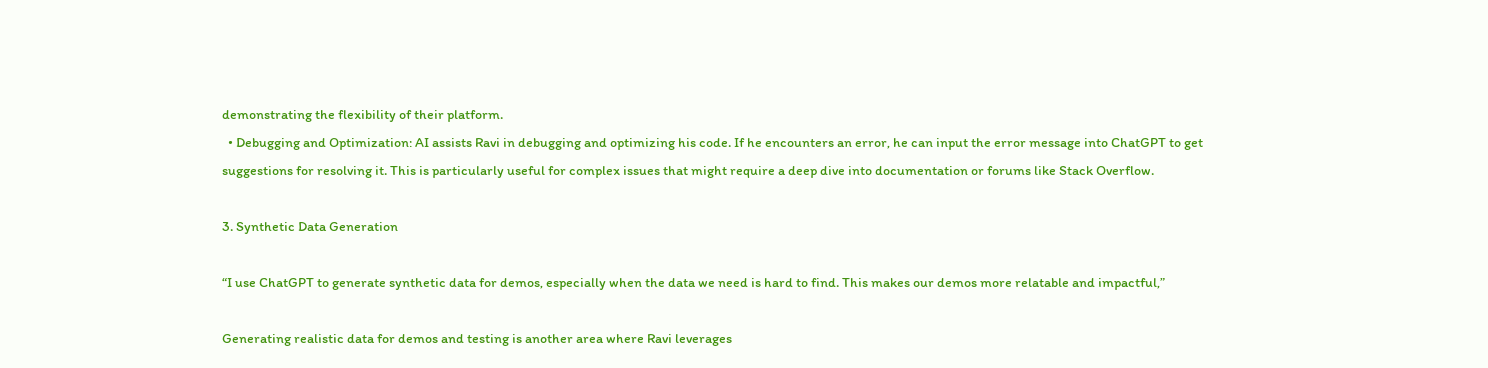demonstrating the flexibility of their platform.
  • Debugging and Optimization: AI assists Ravi in debugging and optimizing his code. If he encounters an error, he can input the error message into ChatGPT to get suggestions for resolving it. This is particularly useful for complex issues that might require a deep dive into documentation or forums like Stack Overflow.

3. Synthetic Data Generation

“I use ChatGPT to generate synthetic data for demos, especially when the data we need is hard to find. This makes our demos more relatable and impactful,”

Generating realistic data for demos and testing is another area where Ravi leverages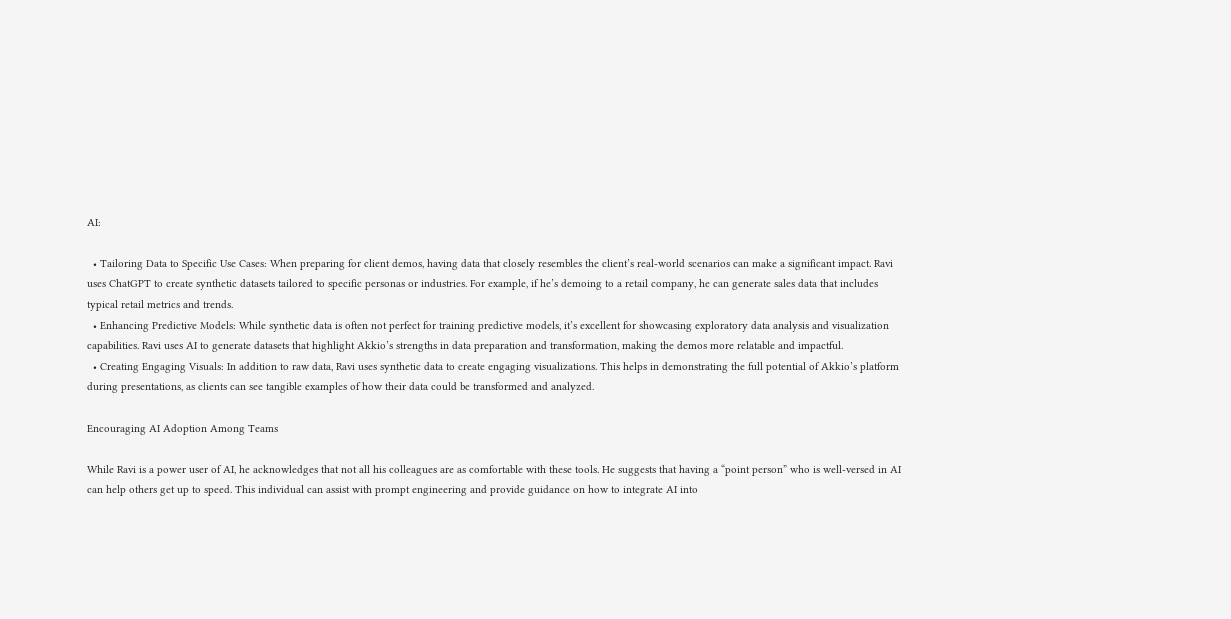AI:

  • Tailoring Data to Specific Use Cases: When preparing for client demos, having data that closely resembles the client’s real-world scenarios can make a significant impact. Ravi uses ChatGPT to create synthetic datasets tailored to specific personas or industries. For example, if he’s demoing to a retail company, he can generate sales data that includes typical retail metrics and trends.
  • Enhancing Predictive Models: While synthetic data is often not perfect for training predictive models, it’s excellent for showcasing exploratory data analysis and visualization capabilities. Ravi uses AI to generate datasets that highlight Akkio’s strengths in data preparation and transformation, making the demos more relatable and impactful.
  • Creating Engaging Visuals: In addition to raw data, Ravi uses synthetic data to create engaging visualizations. This helps in demonstrating the full potential of Akkio’s platform during presentations, as clients can see tangible examples of how their data could be transformed and analyzed.

Encouraging AI Adoption Among Teams

While Ravi is a power user of AI, he acknowledges that not all his colleagues are as comfortable with these tools. He suggests that having a “point person” who is well-versed in AI can help others get up to speed. This individual can assist with prompt engineering and provide guidance on how to integrate AI into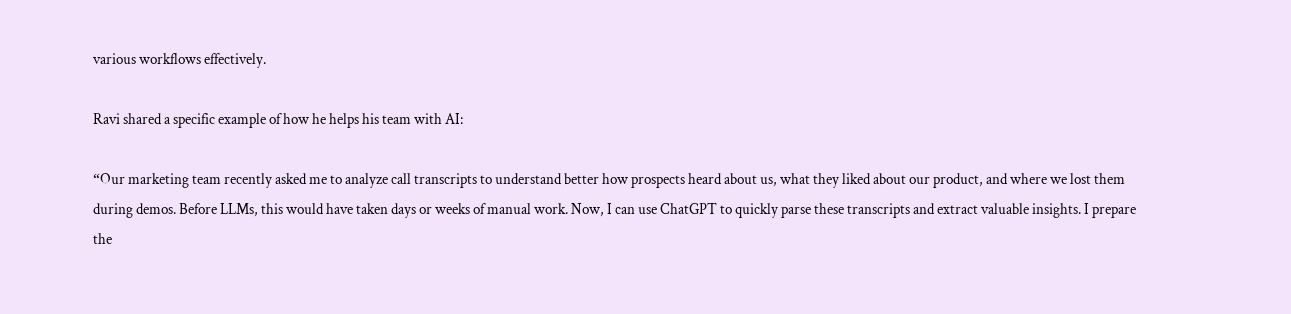various workflows effectively.

Ravi shared a specific example of how he helps his team with AI:

“Our marketing team recently asked me to analyze call transcripts to understand better how prospects heard about us, what they liked about our product, and where we lost them during demos. Before LLMs, this would have taken days or weeks of manual work. Now, I can use ChatGPT to quickly parse these transcripts and extract valuable insights. I prepare the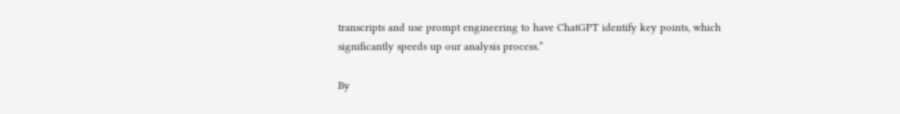transcripts and use prompt engineering to have ChatGPT identify key points, which significantly speeds up our analysis process.”

By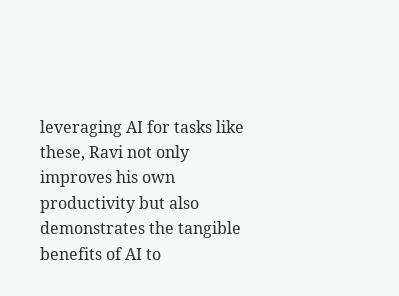leveraging AI for tasks like these, Ravi not only improves his own productivity but also demonstrates the tangible benefits of AI to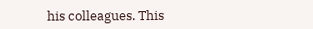his colleagues. This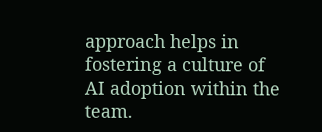approach helps in fostering a culture of AI adoption within the team.